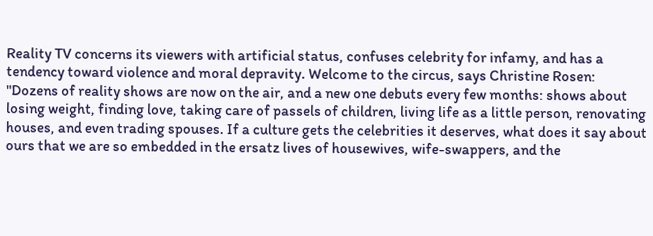Reality TV concerns its viewers with artificial status, confuses celebrity for infamy, and has a tendency toward violence and moral depravity. Welcome to the circus, says Christine Rosen: "Dozens of reality shows are now on the air, and a new one debuts every few months: shows about losing weight, finding love, taking care of passels of children, living life as a little person, renovating houses, and even trading spouses. If a culture gets the celebrities it deserves, what does it say about ours that we are so embedded in the ersatz lives of housewives, wife-swappers, and the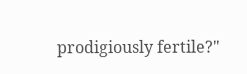prodigiously fertile?"